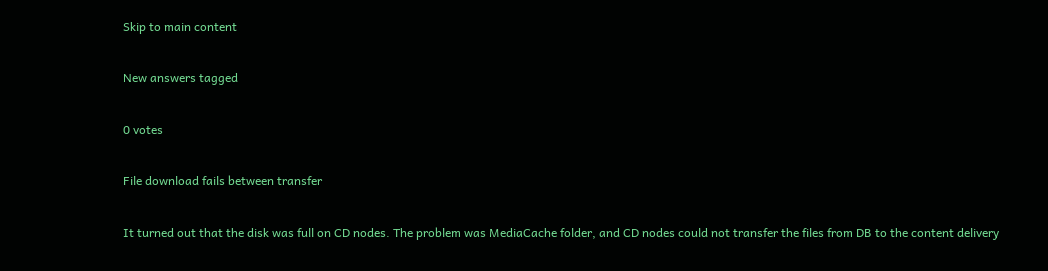Skip to main content

New answers tagged

0 votes

File download fails between transfer

It turned out that the disk was full on CD nodes. The problem was MediaCache folder, and CD nodes could not transfer the files from DB to the content delivery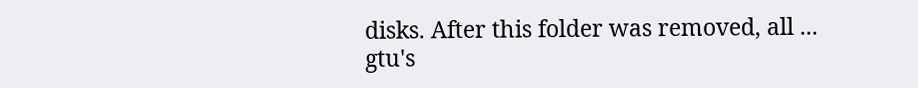disks. After this folder was removed, all ...
gtu's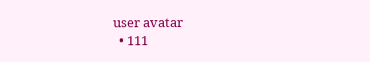user avatar
  • 111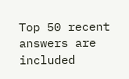Top 50 recent answers are included